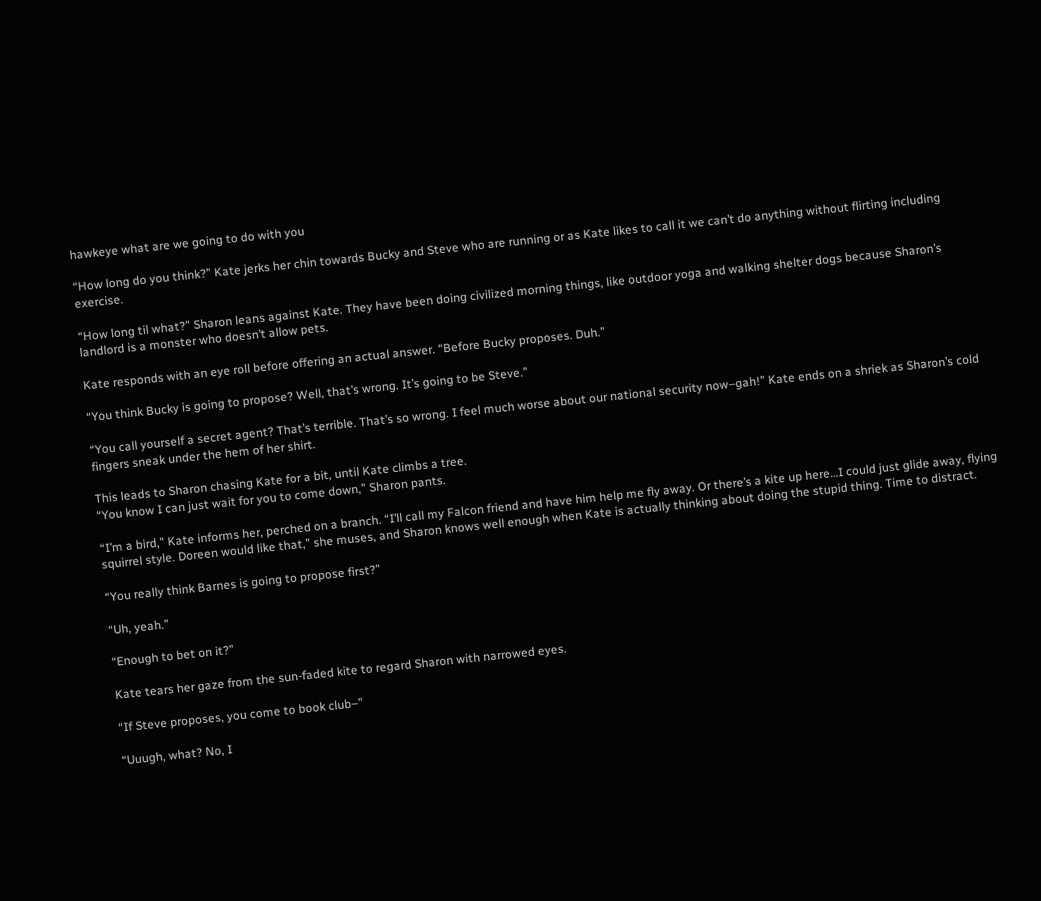hawkeye what are we going to do with you

“How long do you think?” Kate jerks her chin towards Bucky and Steve who are running or as Kate likes to call it we can’t do anything without flirting including exercise.

“How long til what?” Sharon leans against Kate. They have been doing civilized morning things, like outdoor yoga and walking shelter dogs because Sharon’s landlord is a monster who doesn’t allow pets.

Kate responds with an eye roll before offering an actual answer. “Before Bucky proposes. Duh.”

“You think Bucky is going to propose? Well, that’s wrong. It’s going to be Steve.”

“You call yourself a secret agent? That’s terrible. That’s so wrong. I feel much worse about our national security now–gah!” Kate ends on a shriek as Sharon’s cold fingers sneak under the hem of her shirt.

This leads to Sharon chasing Kate for a bit, until Kate climbs a tree.
“You know I can just wait for you to come down,” Sharon pants.

“I’m a bird,” Kate informs her, perched on a branch. “I’ll call my Falcon friend and have him help me fly away. Or there’s a kite up here…I could just glide away, flying squirrel style. Doreen would like that,” she muses, and Sharon knows well enough when Kate is actually thinking about doing the stupid thing. Time to distract.

“You really think Barnes is going to propose first?”

“Uh, yeah.”

“Enough to bet on it?”

Kate tears her gaze from the sun-faded kite to regard Sharon with narrowed eyes.

“If Steve proposes, you come to book club–”

“Uuugh, what? No, I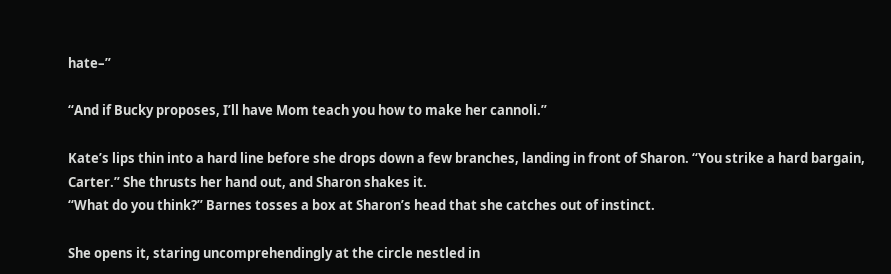hate–”

“And if Bucky proposes, I’ll have Mom teach you how to make her cannoli.”

Kate’s lips thin into a hard line before she drops down a few branches, landing in front of Sharon. “You strike a hard bargain, Carter.” She thrusts her hand out, and Sharon shakes it.
“What do you think?” Barnes tosses a box at Sharon’s head that she catches out of instinct.

She opens it, staring uncomprehendingly at the circle nestled in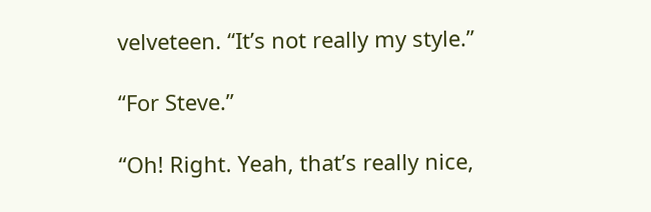velveteen. “It’s not really my style.”

“For Steve.”

“Oh! Right. Yeah, that’s really nice,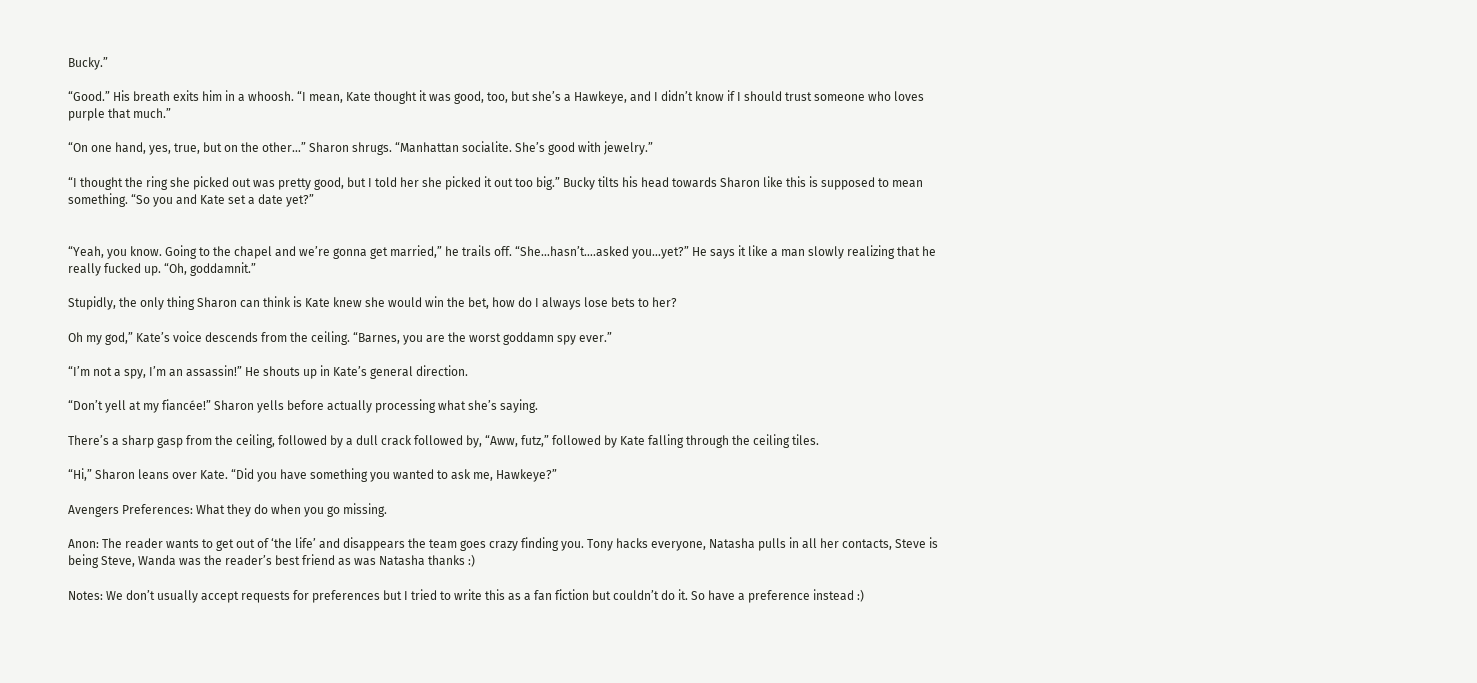Bucky.”

“Good.” His breath exits him in a whoosh. “I mean, Kate thought it was good, too, but she’s a Hawkeye, and I didn’t know if I should trust someone who loves purple that much.”

“On one hand, yes, true, but on the other…” Sharon shrugs. “Manhattan socialite. She’s good with jewelry.”

“I thought the ring she picked out was pretty good, but I told her she picked it out too big.” Bucky tilts his head towards Sharon like this is supposed to mean something. “So you and Kate set a date yet?”


“Yeah, you know. Going to the chapel and we’re gonna get married,” he trails off. “She…hasn’t….asked you…yet?” He says it like a man slowly realizing that he really fucked up. “Oh, goddamnit.”

Stupidly, the only thing Sharon can think is Kate knew she would win the bet, how do I always lose bets to her?

Oh my god,” Kate’s voice descends from the ceiling. “Barnes, you are the worst goddamn spy ever.”

“I’m not a spy, I’m an assassin!” He shouts up in Kate’s general direction.

“Don’t yell at my fiancée!” Sharon yells before actually processing what she’s saying.

There’s a sharp gasp from the ceiling, followed by a dull crack followed by, “Aww, futz,” followed by Kate falling through the ceiling tiles.

“Hi,” Sharon leans over Kate. “Did you have something you wanted to ask me, Hawkeye?”

Avengers Preferences: What they do when you go missing.

Anon: The reader wants to get out of ‘the life’ and disappears the team goes crazy finding you. Tony hacks everyone, Natasha pulls in all her contacts, Steve is being Steve, Wanda was the reader’s best friend as was Natasha thanks :)

Notes: We don’t usually accept requests for preferences but I tried to write this as a fan fiction but couldn’t do it. So have a preference instead :)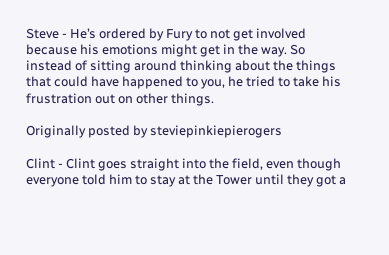Steve - He’s ordered by Fury to not get involved because his emotions might get in the way. So instead of sitting around thinking about the things that could have happened to you, he tried to take his frustration out on other things.

Originally posted by steviepinkiepierogers

Clint - Clint goes straight into the field, even though everyone told him to stay at the Tower until they got a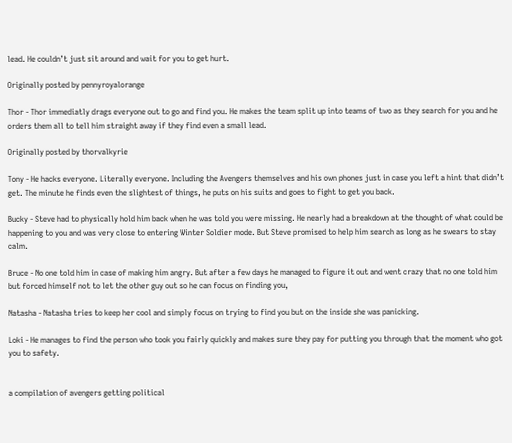lead. He couldn’t just sit around and wait for you to get hurt.

Originally posted by pennyroyalorange

Thor - Thor immediatly drags everyone out to go and find you. He makes the team split up into teams of two as they search for you and he orders them all to tell him straight away if they find even a small lead.

Originally posted by thorvalkyrie

Tony - He hacks everyone. Literally everyone. Including the Avengers themselves and his own phones just in case you left a hint that didn’t get. The minute he finds even the slightest of things, he puts on his suits and goes to fight to get you back.

Bucky - Steve had to physically hold him back when he was told you were missing. He nearly had a breakdown at the thought of what could be happening to you and was very close to entering Winter Soldier mode. But Steve promised to help him search as long as he swears to stay calm.

Bruce - No one told him in case of making him angry. But after a few days he managed to figure it out and went crazy that no one told him but forced himself not to let the other guy out so he can focus on finding you,

Natasha - Natasha tries to keep her cool and simply focus on trying to find you but on the inside she was panicking.

Loki - He manages to find the person who took you fairly quickly and makes sure they pay for putting you through that the moment who got you to safety.


a compilation of avengers getting political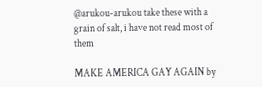@arukou-arukou take these with a grain of salt, i have not read most of them

MAKE AMERICA GAY AGAIN by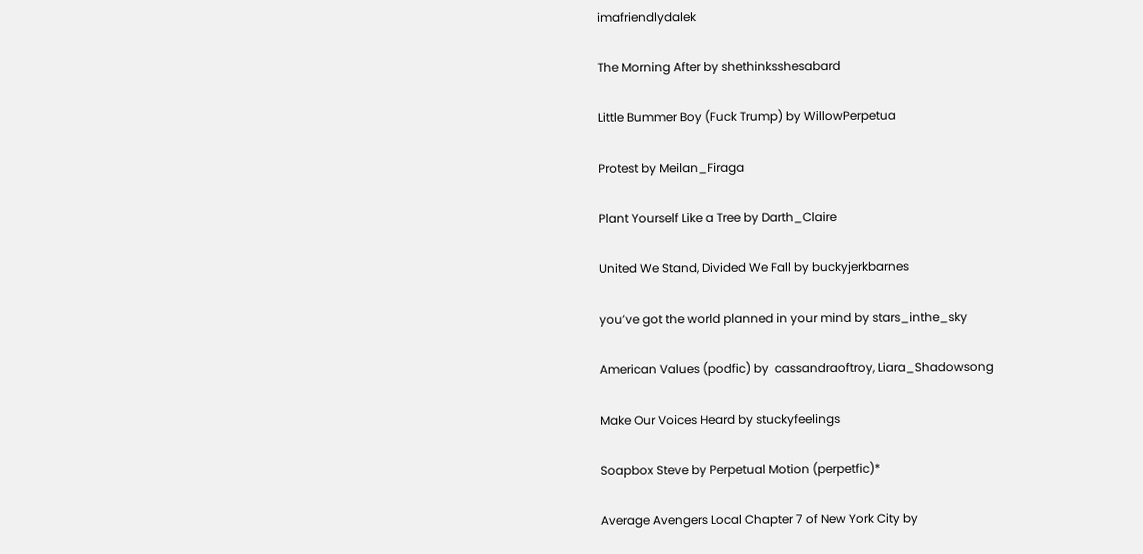imafriendlydalek

The Morning After by shethinksshesabard

Little Bummer Boy (Fuck Trump) by WillowPerpetua

Protest by Meilan_Firaga

Plant Yourself Like a Tree by Darth_Claire

United We Stand, Divided We Fall by buckyjerkbarnes

you’ve got the world planned in your mind by stars_inthe_sky

American Values (podfic) by  cassandraoftroy, Liara_Shadowsong

Make Our Voices Heard by stuckyfeelings

Soapbox Steve by Perpetual Motion (perpetfic)*

Average Avengers Local Chapter 7 of New York City by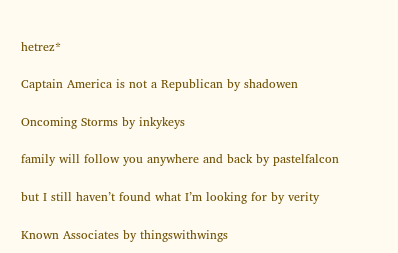hetrez*

Captain America is not a Republican by shadowen

Oncoming Storms by inkykeys

family will follow you anywhere and back by pastelfalcon

but I still haven’t found what I’m looking for by verity

Known Associates by thingswithwings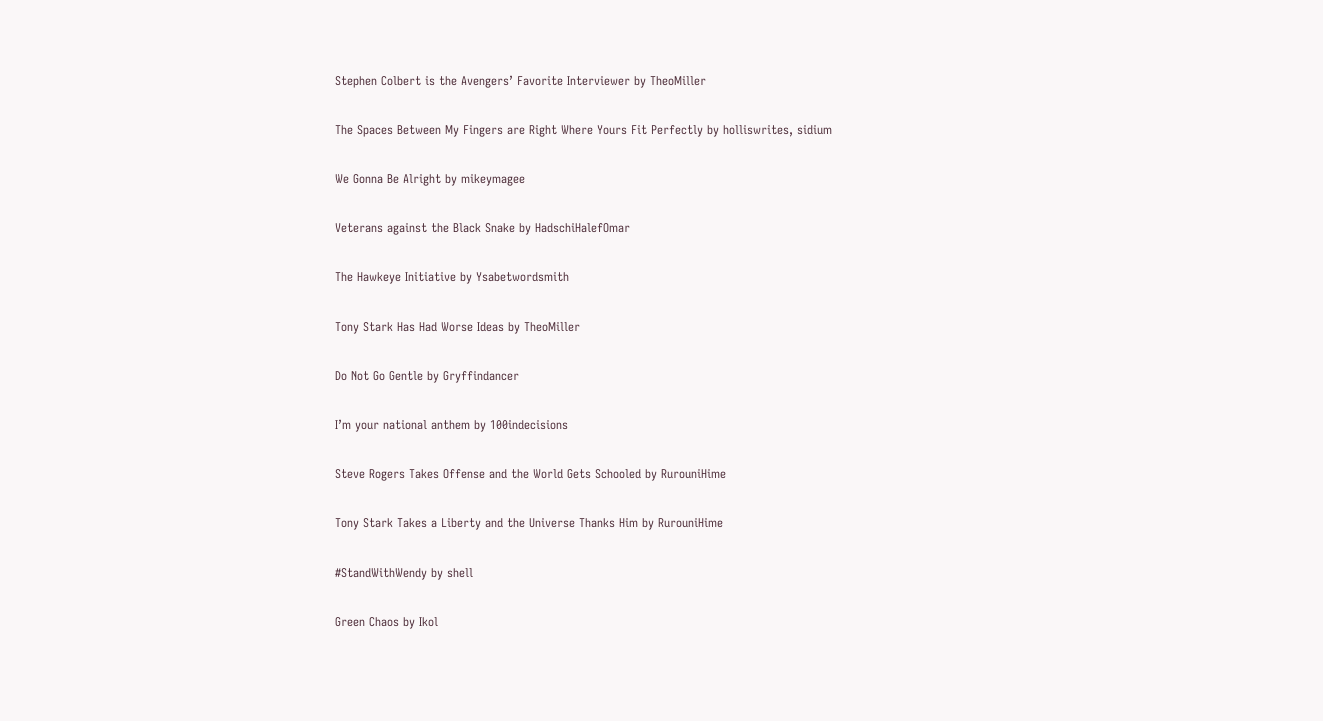Stephen Colbert is the Avengers’ Favorite Interviewer by TheoMiller

The Spaces Between My Fingers are Right Where Yours Fit Perfectly by holliswrites, sidium

We Gonna Be Alright by mikeymagee

Veterans against the Black Snake by HadschiHalefOmar

The Hawkeye Initiative by Ysabetwordsmith

Tony Stark Has Had Worse Ideas by TheoMiller

Do Not Go Gentle by Gryffindancer

I’m your national anthem by 100indecisions

Steve Rogers Takes Offense and the World Gets Schooled by RurouniHime

Tony Stark Takes a Liberty and the Universe Thanks Him by RurouniHime

#StandWithWendy by shell

Green Chaos by Ikol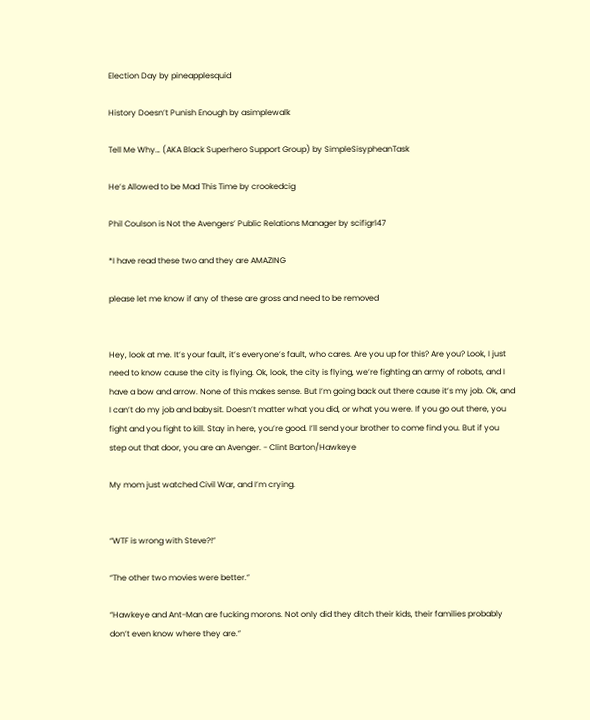Election Day by pineapplesquid

History Doesn’t Punish Enough by asimplewalk

Tell Me Why… (AKA Black Superhero Support Group) by SimpleSisypheanTask

He’s Allowed to be Mad This Time by crookedcig

Phil Coulson is Not the Avengers’ Public Relations Manager by scifigrl47

*I have read these two and they are AMAZING

please let me know if any of these are gross and need to be removed


Hey, look at me. It’s your fault, it’s everyone’s fault, who cares. Are you up for this? Are you? Look, I just need to know cause the city is flying. Ok, look, the city is flying, we’re fighting an army of robots, and I have a bow and arrow. None of this makes sense. But I’m going back out there cause it’s my job. Ok, and I can’t do my job and babysit. Doesn’t matter what you did, or what you were. If you go out there, you fight and you fight to kill. Stay in here, you’re good. I’ll send your brother to come find you. But if you step out that door, you are an Avenger. - Clint Barton/Hawkeye

My mom just watched Civil War, and I’m crying.


“WTF is wrong with Steve?!”

“The other two movies were better.”

“Hawkeye and Ant-Man are fucking morons. Not only did they ditch their kids, their families probably don’t even know where they are.”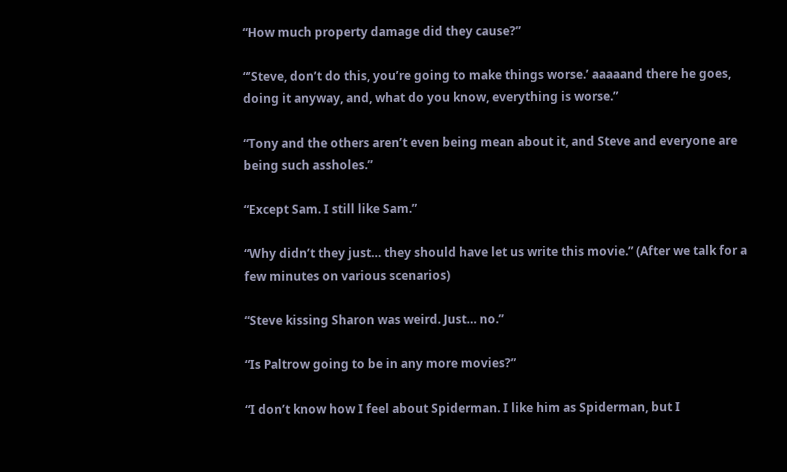“How much property damage did they cause?”

“’Steve, don’t do this, you’re going to make things worse.’ aaaaand there he goes, doing it anyway, and, what do you know, everything is worse.”

“Tony and the others aren’t even being mean about it, and Steve and everyone are being such assholes.”

“Except Sam. I still like Sam.”

“Why didn’t they just… they should have let us write this movie.” (After we talk for a few minutes on various scenarios)

“Steve kissing Sharon was weird. Just… no.”

“Is Paltrow going to be in any more movies?”

“I don’t know how I feel about Spiderman. I like him as Spiderman, but I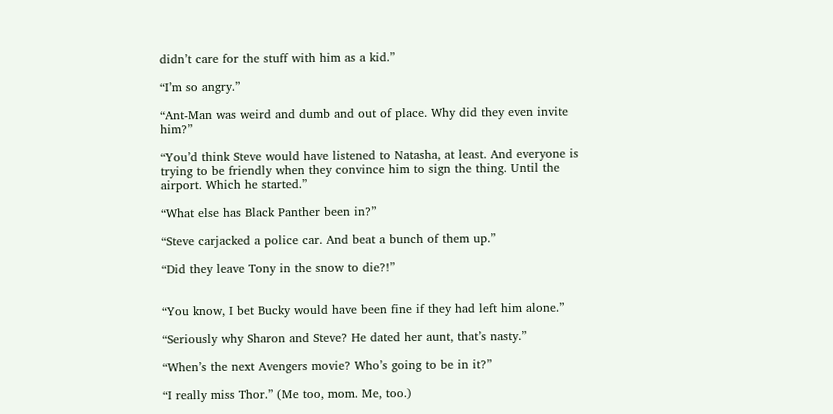didn’t care for the stuff with him as a kid.”

“I’m so angry.”

“Ant-Man was weird and dumb and out of place. Why did they even invite him?”

“You’d think Steve would have listened to Natasha, at least. And everyone is trying to be friendly when they convince him to sign the thing. Until the airport. Which he started.”

“What else has Black Panther been in?”

“Steve carjacked a police car. And beat a bunch of them up.”

“Did they leave Tony in the snow to die?!”


“You know, I bet Bucky would have been fine if they had left him alone.”

“Seriously why Sharon and Steve? He dated her aunt, that’s nasty.”

“When’s the next Avengers movie? Who’s going to be in it?”

“I really miss Thor.” (Me too, mom. Me, too.)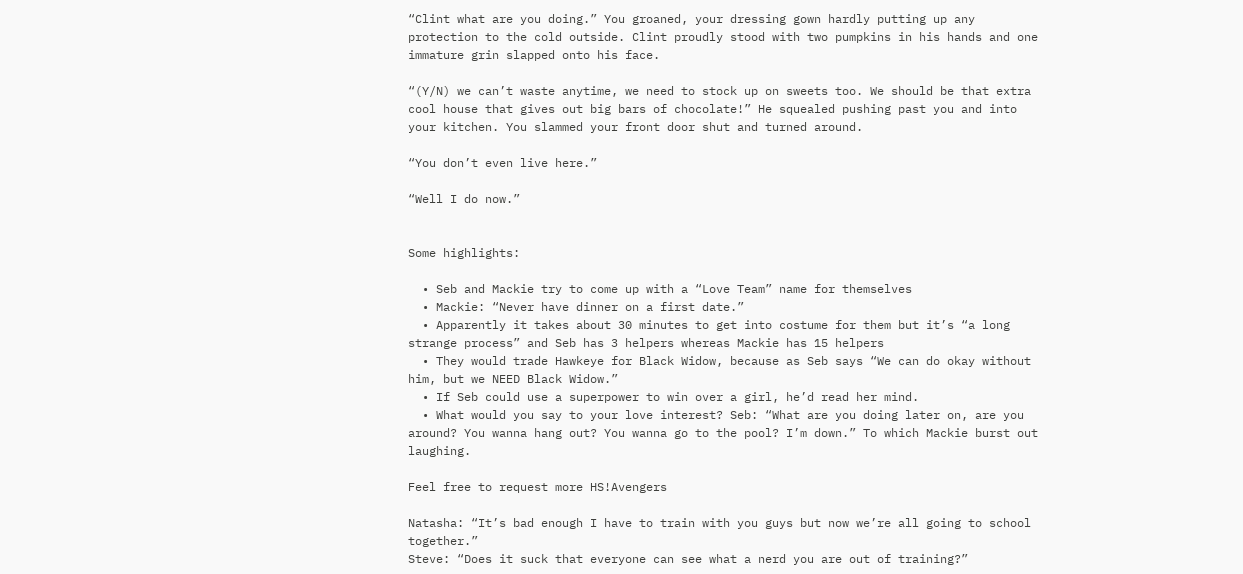“Clint what are you doing.” You groaned, your dressing gown hardly putting up any protection to the cold outside. Clint proudly stood with two pumpkins in his hands and one immature grin slapped onto his face.

“(Y/N) we can’t waste anytime, we need to stock up on sweets too. We should be that extra cool house that gives out big bars of chocolate!” He squealed pushing past you and into your kitchen. You slammed your front door shut and turned around.

“You don’t even live here.”

“Well I do now.”


Some highlights:

  • Seb and Mackie try to come up with a “Love Team” name for themselves
  • Mackie: “Never have dinner on a first date.”
  • Apparently it takes about 30 minutes to get into costume for them but it’s “a long strange process” and Seb has 3 helpers whereas Mackie has 15 helpers
  • They would trade Hawkeye for Black Widow, because as Seb says “We can do okay without him, but we NEED Black Widow.”
  • If Seb could use a superpower to win over a girl, he’d read her mind.
  • What would you say to your love interest? Seb: “What are you doing later on, are you around? You wanna hang out? You wanna go to the pool? I’m down.” To which Mackie burst out laughing.

Feel free to request more HS!Avengers

Natasha: “It’s bad enough I have to train with you guys but now we’re all going to school together.”
Steve: “Does it suck that everyone can see what a nerd you are out of training?”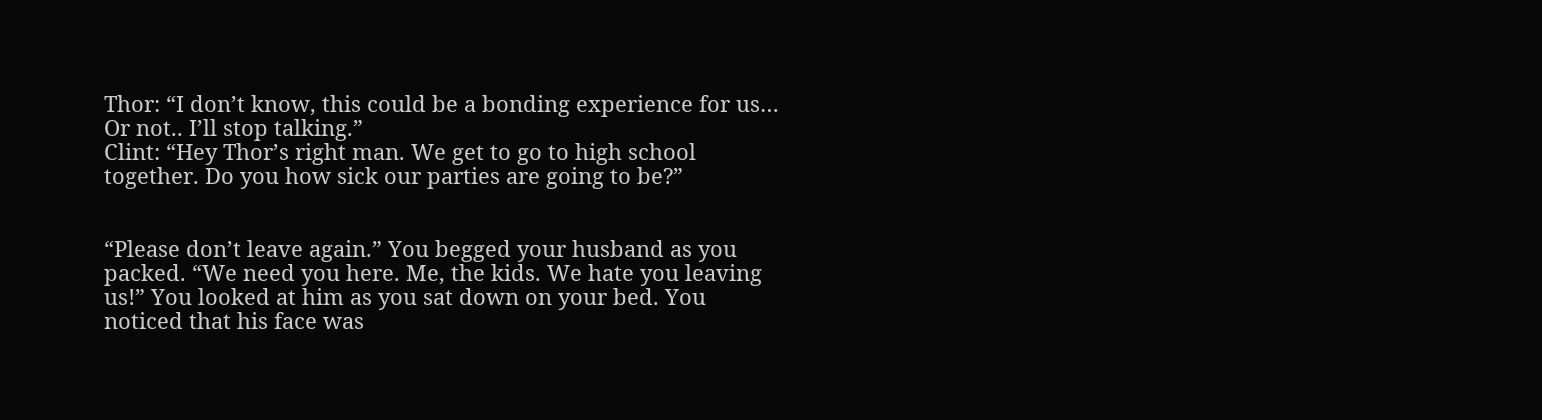Thor: “I don’t know, this could be a bonding experience for us… Or not.. I’ll stop talking.”
Clint: “Hey Thor’s right man. We get to go to high school together. Do you how sick our parties are going to be?”


“Please don’t leave again.” You begged your husband as you packed. “We need you here. Me, the kids. We hate you leaving us!” You looked at him as you sat down on your bed. You noticed that his face was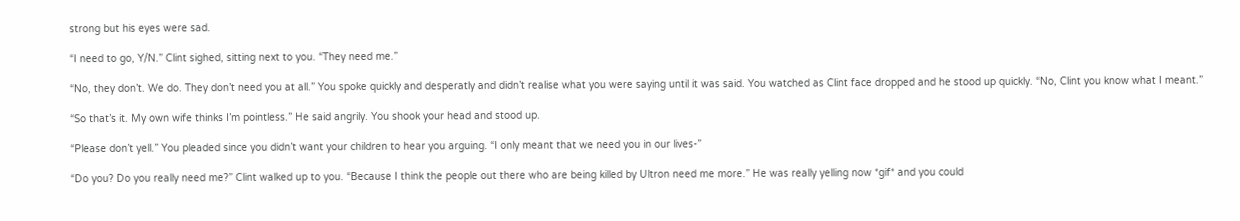strong but his eyes were sad.

“I need to go, Y/N.” Clint sighed, sitting next to you. “They need me.”

“No, they don’t. We do. They don’t need you at all.” You spoke quickly and desperatly and didn’t realise what you were saying until it was said. You watched as Clint face dropped and he stood up quickly. “No, Clint you know what I meant.”

“So that’s it. My own wife thinks I’m pointless.” He said angrily. You shook your head and stood up.

“Please don’t yell.” You pleaded since you didn’t want your children to hear you arguing. “I only meant that we need you in our lives-”

“Do you? Do you really need me?” Clint walked up to you. “Because I think the people out there who are being killed by Ultron need me more.” He was really yelling now *gif* and you could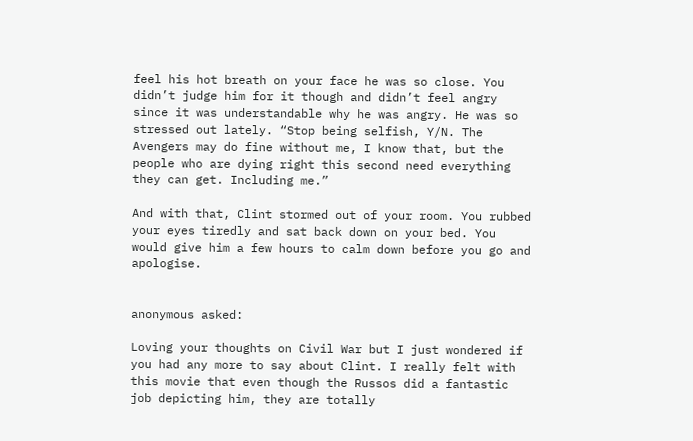feel his hot breath on your face he was so close. You didn’t judge him for it though and didn’t feel angry since it was understandable why he was angry. He was so stressed out lately. “Stop being selfish, Y/N. The Avengers may do fine without me, I know that, but the people who are dying right this second need everything they can get. Including me.”

And with that, Clint stormed out of your room. You rubbed your eyes tiredly and sat back down on your bed. You would give him a few hours to calm down before you go and apologise.


anonymous asked:

Loving your thoughts on Civil War but I just wondered if you had any more to say about Clint. I really felt with this movie that even though the Russos did a fantastic job depicting him, they are totally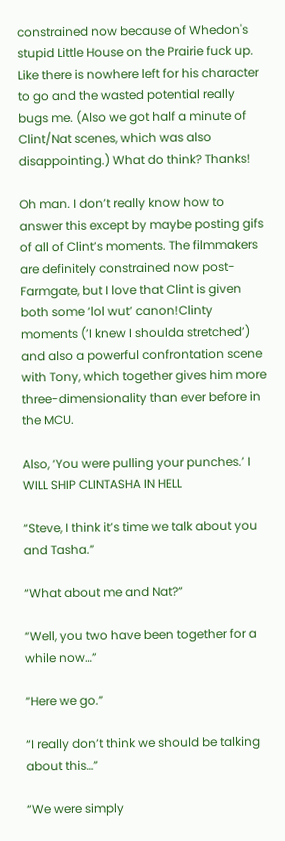constrained now because of Whedon's stupid Little House on the Prairie fuck up. Like there is nowhere left for his character to go and the wasted potential really bugs me. (Also we got half a minute of Clint/Nat scenes, which was also disappointing.) What do think? Thanks!

Oh man. I don’t really know how to answer this except by maybe posting gifs of all of Clint’s moments. The filmmakers are definitely constrained now post-Farmgate, but I love that Clint is given both some ‘lol wut’ canon!Clinty moments (’I knew I shoulda stretched’) and also a powerful confrontation scene with Tony, which together gives him more three-dimensionality than ever before in the MCU.

Also, ‘You were pulling your punches.’ I WILL SHIP CLINTASHA IN HELL

“Steve, I think it’s time we talk about you and Tasha.”

“What about me and Nat?”

“Well, you two have been together for a while now…”

“Here we go.”

“I really don’t think we should be talking about this…”

“We were simply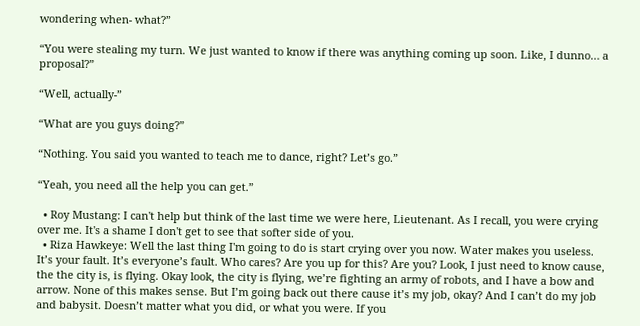wondering when- what?”

“You were stealing my turn. We just wanted to know if there was anything coming up soon. Like, I dunno… a proposal?”

“Well, actually-”

“What are you guys doing?”

“Nothing. You said you wanted to teach me to dance, right? Let’s go.”

“Yeah, you need all the help you can get.”

  • Roy Mustang: I can't help but think of the last time we were here, Lieutenant. As I recall, you were crying over me. It's a shame I don't get to see that softer side of you.
  • Riza Hawkeye: Well the last thing I'm going to do is start crying over you now. Water makes you useless.
It’s your fault. It’s everyone’s fault. Who cares? Are you up for this? Are you? Look, I just need to know cause, the the city is, is flying. Okay look, the city is flying, we’re fighting an army of robots, and I have a bow and arrow. None of this makes sense. But I’m going back out there cause it’s my job, okay? And I can’t do my job and babysit. Doesn’t matter what you did, or what you were. If you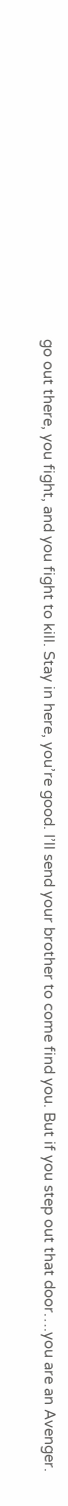go out there, you fight, and you fight to kill. Stay in here, you’re good. I’ll send your brother to come find you. But if you step out that door….you are an Avenger.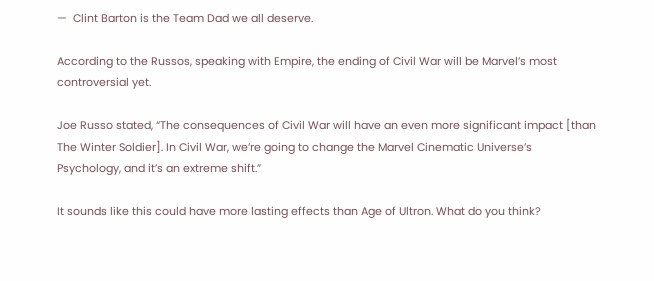—  Clint Barton is the Team Dad we all deserve.

According to the Russos, speaking with Empire, the ending of Civil War will be Marvel’s most controversial yet.

Joe Russo stated, “The consequences of Civil War will have an even more significant impact [than The Winter Soldier]. In Civil War, we’re going to change the Marvel Cinematic Universe’s Psychology, and it’s an extreme shift.”

It sounds like this could have more lasting effects than Age of Ultron. What do you think?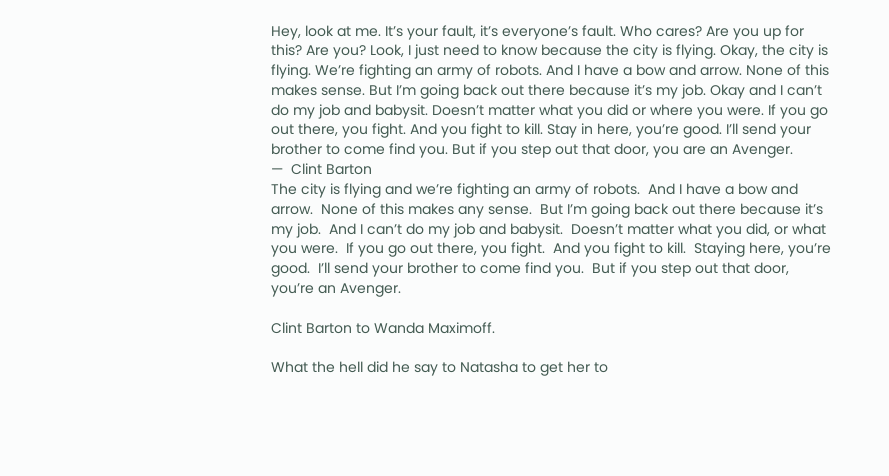Hey, look at me. It’s your fault, it’s everyone’s fault. Who cares? Are you up for this? Are you? Look, I just need to know because the city is flying. Okay, the city is flying. We’re fighting an army of robots. And I have a bow and arrow. None of this makes sense. But I’m going back out there because it’s my job. Okay and I can’t do my job and babysit. Doesn’t matter what you did or where you were. If you go out there, you fight. And you fight to kill. Stay in here, you’re good. I’ll send your brother to come find you. But if you step out that door, you are an Avenger.
—  Clint Barton
The city is flying and we’re fighting an army of robots.  And I have a bow and arrow.  None of this makes any sense.  But I’m going back out there because it’s my job.  And I can’t do my job and babysit.  Doesn’t matter what you did, or what you were.  If you go out there, you fight.  And you fight to kill.  Staying here, you’re good.  I’ll send your brother to come find you.  But if you step out that door, you’re an Avenger.

Clint Barton to Wanda Maximoff.

What the hell did he say to Natasha to get her to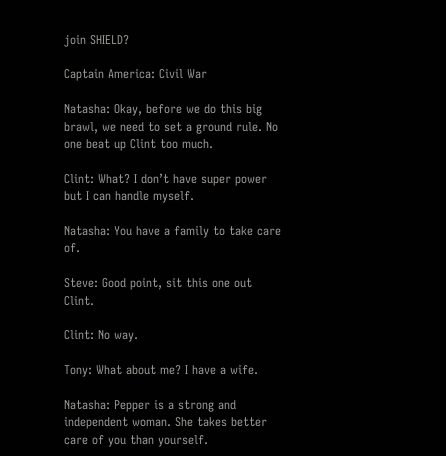join SHIELD?

Captain America: Civil War

Natasha: Okay, before we do this big brawl, we need to set a ground rule. No one beat up Clint too much.

Clint: What? I don’t have super power but I can handle myself.

Natasha: You have a family to take care of.

Steve: Good point, sit this one out Clint.

Clint: No way.

Tony: What about me? I have a wife.

Natasha: Pepper is a strong and independent woman. She takes better care of you than yourself.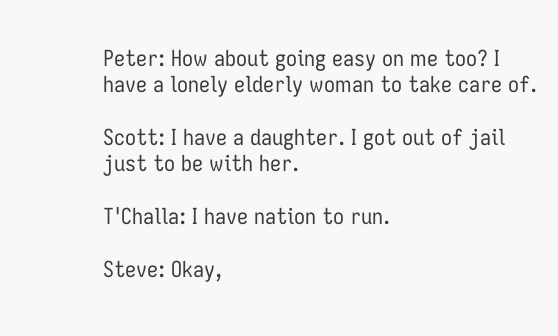Peter: How about going easy on me too? I have a lonely elderly woman to take care of.

Scott: I have a daughter. I got out of jail just to be with her.

T'Challa: I have nation to run.

Steve: Okay,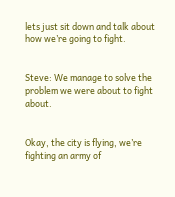lets just sit down and talk about how we’re going to fight.


Steve: We manage to solve the problem we were about to fight about.


Okay, the city is flying, we’re fighting an army of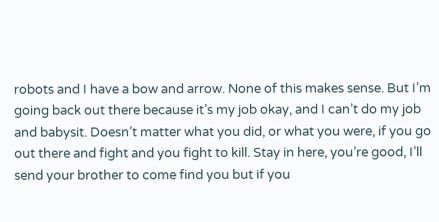robots and I have a bow and arrow. None of this makes sense. But I’m going back out there because it’s my job okay, and I can’t do my job and babysit. Doesn’t matter what you did, or what you were, if you go out there and fight and you fight to kill. Stay in here, you’re good, I’ll send your brother to come find you but if you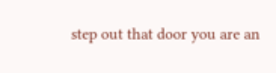step out that door you are an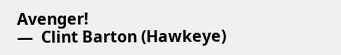Avenger!
—  Clint Barton (Hawkeye)